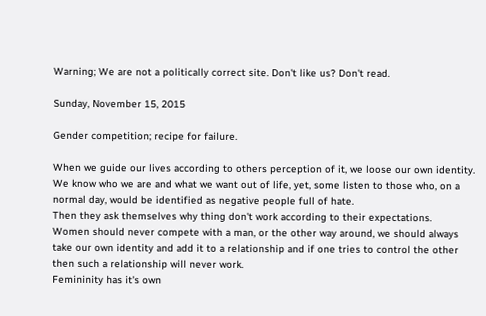Warning; We are not a politically correct site. Don't like us? Don't read.

Sunday, November 15, 2015

Gender competition; recipe for failure.

When we guide our lives according to others perception of it, we loose our own identity. We know who we are and what we want out of life, yet, some listen to those who, on a normal day, would be identified as negative people full of hate.
Then they ask themselves why thing don't work according to their expectations.
Women should never compete with a man, or the other way around, we should always take our own identity and add it to a relationship and if one tries to control the other then such a relationship will never work.
Femininity has it's own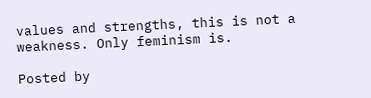values and strengths, this is not a weakness. Only feminism is.

Posted by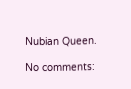Nubian Queen.

No comments: